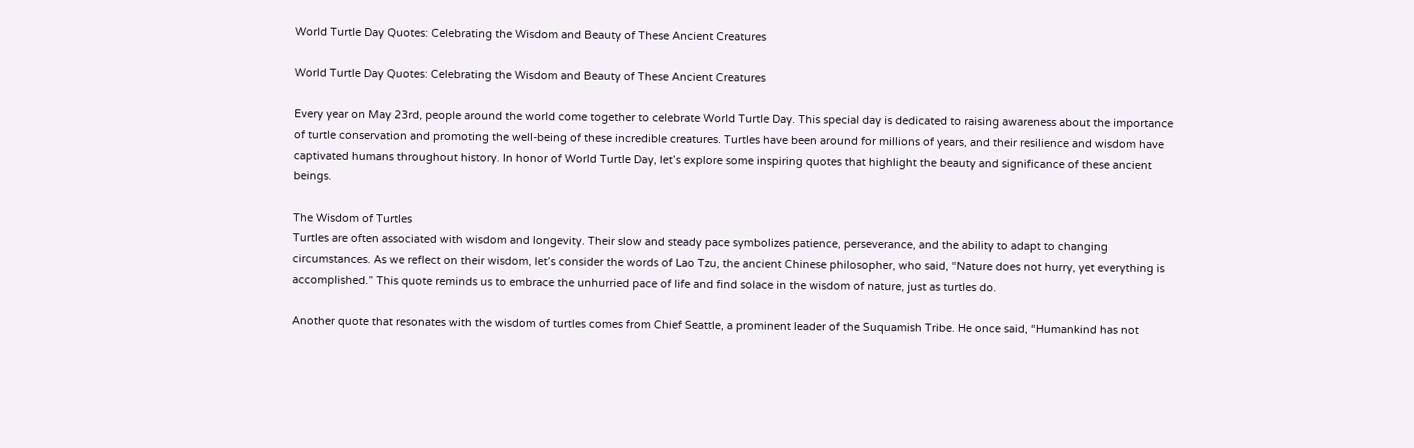World Turtle Day Quotes: Celebrating the Wisdom and Beauty of These Ancient Creatures

World Turtle Day Quotes: Celebrating the Wisdom and Beauty of These Ancient Creatures

Every year on May 23rd, people around the world come together to celebrate World Turtle Day. This special day is dedicated to raising awareness about the importance of turtle conservation and promoting the well-being of these incredible creatures. Turtles have been around for millions of years, and their resilience and wisdom have captivated humans throughout history. In honor of World Turtle Day, let’s explore some inspiring quotes that highlight the beauty and significance of these ancient beings.

The Wisdom of Turtles
Turtles are often associated with wisdom and longevity. Their slow and steady pace symbolizes patience, perseverance, and the ability to adapt to changing circumstances. As we reflect on their wisdom, let’s consider the words of Lao Tzu, the ancient Chinese philosopher, who said, “Nature does not hurry, yet everything is accomplished.” This quote reminds us to embrace the unhurried pace of life and find solace in the wisdom of nature, just as turtles do.

Another quote that resonates with the wisdom of turtles comes from Chief Seattle, a prominent leader of the Suquamish Tribe. He once said, “Humankind has not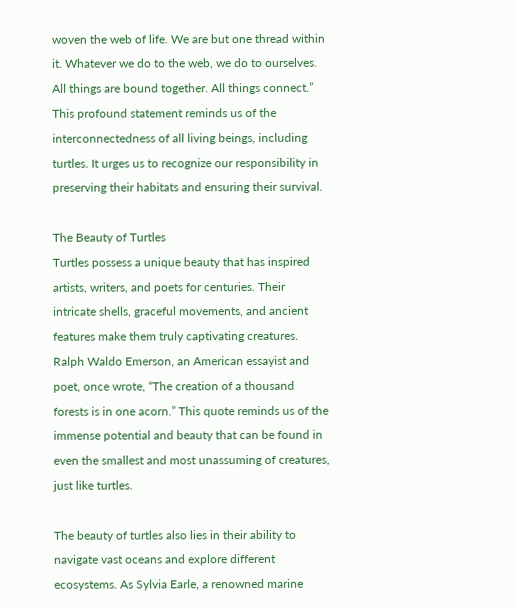woven the web of life. We are but one thread within it. Whatever we do to the web, we do to ourselves. All things are bound together. All things connect.” This profound statement reminds us of the interconnectedness of all living beings, including turtles. It urges us to recognize our responsibility in preserving their habitats and ensuring their survival.

The Beauty of Turtles
Turtles possess a unique beauty that has inspired artists, writers, and poets for centuries. Their intricate shells, graceful movements, and ancient features make them truly captivating creatures. Ralph Waldo Emerson, an American essayist and poet, once wrote, “The creation of a thousand forests is in one acorn.” This quote reminds us of the immense potential and beauty that can be found in even the smallest and most unassuming of creatures, just like turtles.

The beauty of turtles also lies in their ability to navigate vast oceans and explore different ecosystems. As Sylvia Earle, a renowned marine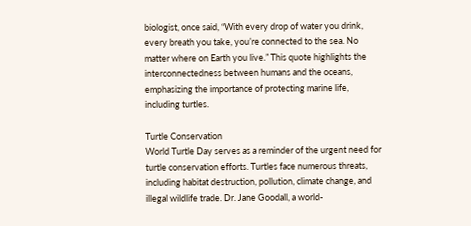biologist, once said, “With every drop of water you drink, every breath you take, you’re connected to the sea. No matter where on Earth you live.” This quote highlights the interconnectedness between humans and the oceans, emphasizing the importance of protecting marine life, including turtles.

Turtle Conservation
World Turtle Day serves as a reminder of the urgent need for turtle conservation efforts. Turtles face numerous threats, including habitat destruction, pollution, climate change, and illegal wildlife trade. Dr. Jane Goodall, a world-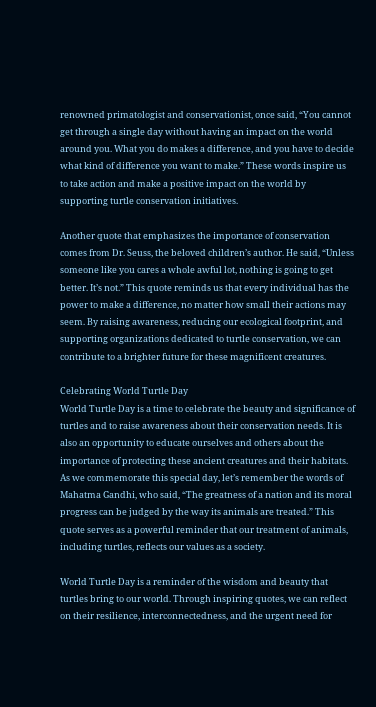renowned primatologist and conservationist, once said, “You cannot get through a single day without having an impact on the world around you. What you do makes a difference, and you have to decide what kind of difference you want to make.” These words inspire us to take action and make a positive impact on the world by supporting turtle conservation initiatives.

Another quote that emphasizes the importance of conservation comes from Dr. Seuss, the beloved children’s author. He said, “Unless someone like you cares a whole awful lot, nothing is going to get better. It’s not.” This quote reminds us that every individual has the power to make a difference, no matter how small their actions may seem. By raising awareness, reducing our ecological footprint, and supporting organizations dedicated to turtle conservation, we can contribute to a brighter future for these magnificent creatures.

Celebrating World Turtle Day
World Turtle Day is a time to celebrate the beauty and significance of turtles and to raise awareness about their conservation needs. It is also an opportunity to educate ourselves and others about the importance of protecting these ancient creatures and their habitats. As we commemorate this special day, let’s remember the words of Mahatma Gandhi, who said, “The greatness of a nation and its moral progress can be judged by the way its animals are treated.” This quote serves as a powerful reminder that our treatment of animals, including turtles, reflects our values as a society.

World Turtle Day is a reminder of the wisdom and beauty that turtles bring to our world. Through inspiring quotes, we can reflect on their resilience, interconnectedness, and the urgent need for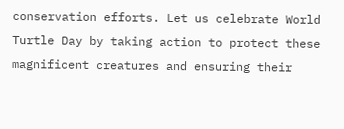conservation efforts. Let us celebrate World Turtle Day by taking action to protect these magnificent creatures and ensuring their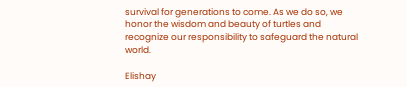survival for generations to come. As we do so, we honor the wisdom and beauty of turtles and recognize our responsibility to safeguard the natural world.

Elishay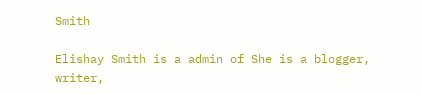Smith

Elishay Smith is a admin of She is a blogger, writer,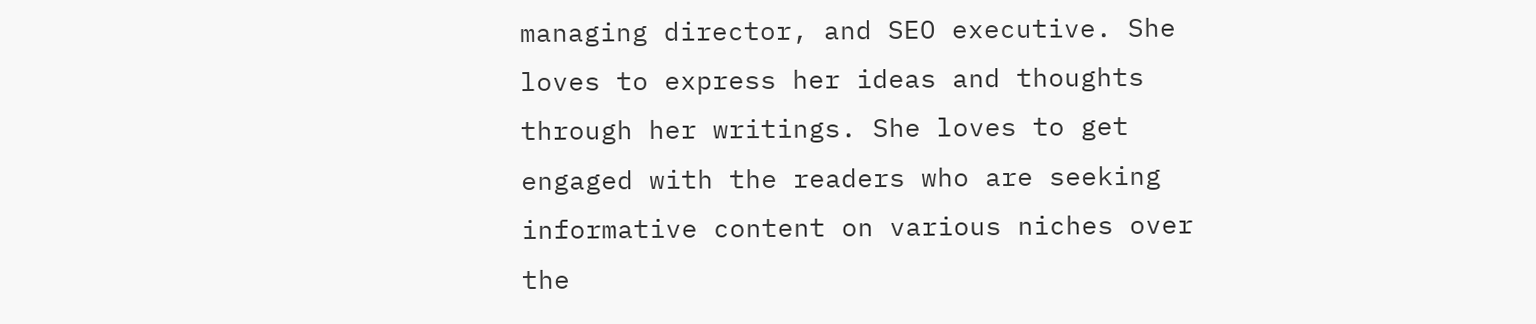managing director, and SEO executive. She loves to express her ideas and thoughts through her writings. She loves to get engaged with the readers who are seeking informative content on various niches over the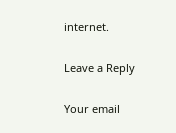internet.

Leave a Reply

Your email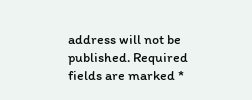address will not be published. Required fields are marked *